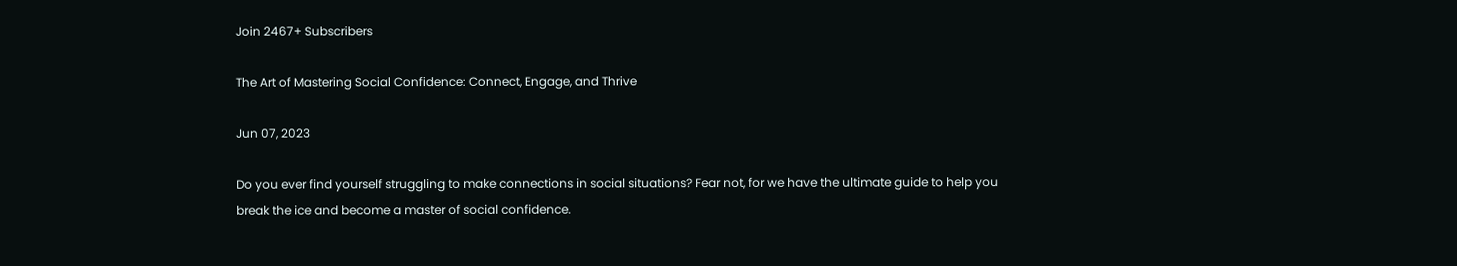Join 2467+ Subscribers

The Art of Mastering Social Confidence: Connect, Engage, and Thrive

Jun 07, 2023

Do you ever find yourself struggling to make connections in social situations? Fear not, for we have the ultimate guide to help you break the ice and become a master of social confidence.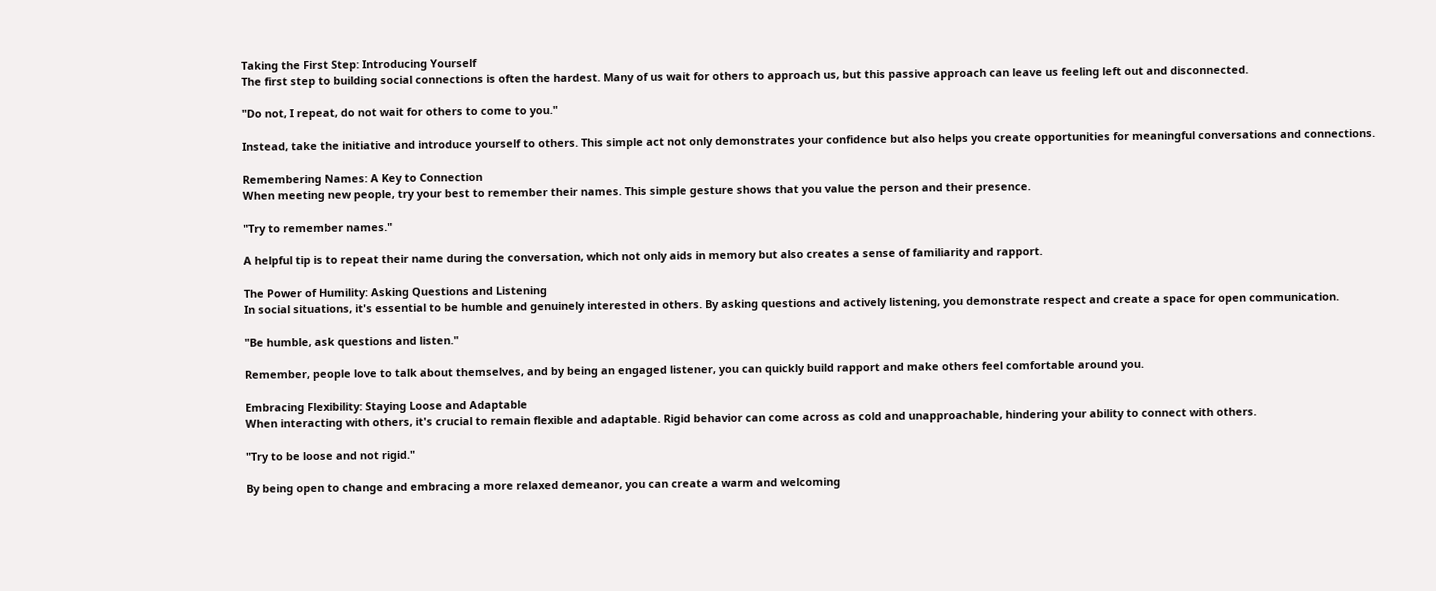Taking the First Step: Introducing Yourself
The first step to building social connections is often the hardest. Many of us wait for others to approach us, but this passive approach can leave us feeling left out and disconnected.

"Do not, I repeat, do not wait for others to come to you."

Instead, take the initiative and introduce yourself to others. This simple act not only demonstrates your confidence but also helps you create opportunities for meaningful conversations and connections.

Remembering Names: A Key to Connection
When meeting new people, try your best to remember their names. This simple gesture shows that you value the person and their presence.

"Try to remember names."

A helpful tip is to repeat their name during the conversation, which not only aids in memory but also creates a sense of familiarity and rapport.

The Power of Humility: Asking Questions and Listening
In social situations, it's essential to be humble and genuinely interested in others. By asking questions and actively listening, you demonstrate respect and create a space for open communication.

"Be humble, ask questions and listen."

Remember, people love to talk about themselves, and by being an engaged listener, you can quickly build rapport and make others feel comfortable around you.

Embracing Flexibility: Staying Loose and Adaptable
When interacting with others, it's crucial to remain flexible and adaptable. Rigid behavior can come across as cold and unapproachable, hindering your ability to connect with others.

"Try to be loose and not rigid."

By being open to change and embracing a more relaxed demeanor, you can create a warm and welcoming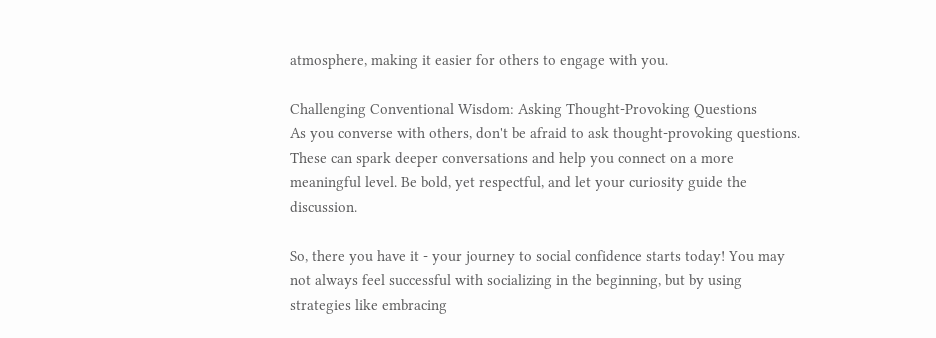atmosphere, making it easier for others to engage with you.

Challenging Conventional Wisdom: Asking Thought-Provoking Questions
As you converse with others, don't be afraid to ask thought-provoking questions. These can spark deeper conversations and help you connect on a more meaningful level. Be bold, yet respectful, and let your curiosity guide the discussion.

So, there you have it - your journey to social confidence starts today! You may not always feel successful with socializing in the beginning, but by using strategies like embracing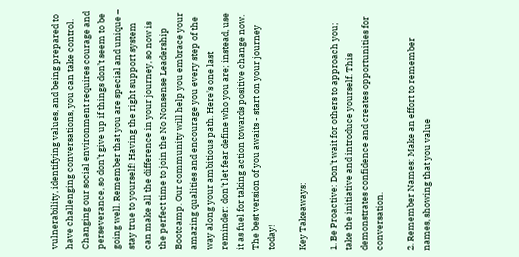vulnerability, identifying values, and being prepared to have challenging conversations, you can take control. Changing our social environment requires courage and perseverance, so don’t give up if things don’t seem to be going well. Remember that you are special and unique – stay true to yourself! Having the right support system can make all the difference in your journey, so now is the perfect time to join the No Nonsense Leadership Bootcamp. Our community will help you embrace your amazing qualities and encourage you every step of the way along your ambitious path. Here's one last reminder: don't let fear define who you are; instead, use it as fuel for taking action towards positive change now. The best version of you awaits - start on your journey today!

Key Takeaways:

1. Be Proactive: Don't wait for others to approach you; take the initiative and introduce yourself. This demonstrates confidence and creates opportunities for conversation.

2. Remember Names: Make an effort to remember names, showing that you value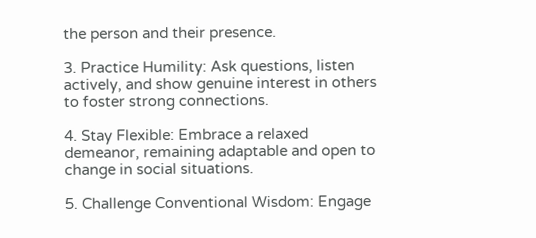the person and their presence.

3. Practice Humility: Ask questions, listen actively, and show genuine interest in others to foster strong connections.

4. Stay Flexible: Embrace a relaxed demeanor, remaining adaptable and open to change in social situations.

5. Challenge Conventional Wisdom: Engage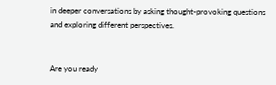in deeper conversations by asking thought-provoking questions and exploring different perspectives.


Are you ready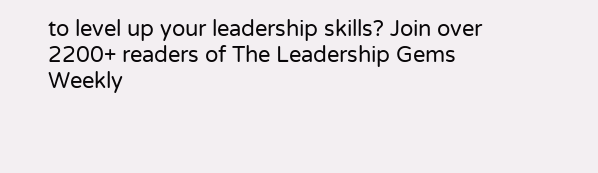to level up your leadership skills? Join over 2200+ readers of The Leadership Gems  Weekly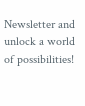Newsletter and unlock a world of possibilities!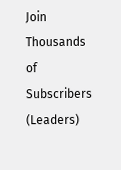Join Thousands of Subscribers (Leaders)